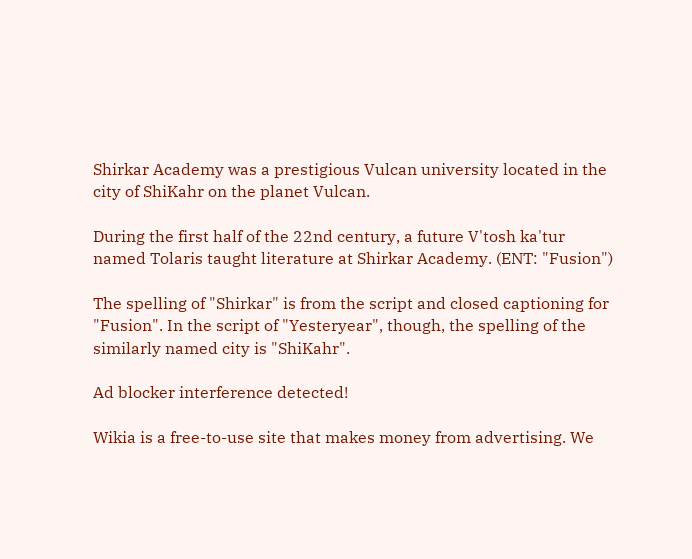Shirkar Academy was a prestigious Vulcan university located in the city of ShiKahr on the planet Vulcan.

During the first half of the 22nd century, a future V'tosh ka'tur named Tolaris taught literature at Shirkar Academy. (ENT: "Fusion")

The spelling of "Shirkar" is from the script and closed captioning for "Fusion". In the script of "Yesteryear", though, the spelling of the similarly named city is "ShiKahr".

Ad blocker interference detected!

Wikia is a free-to-use site that makes money from advertising. We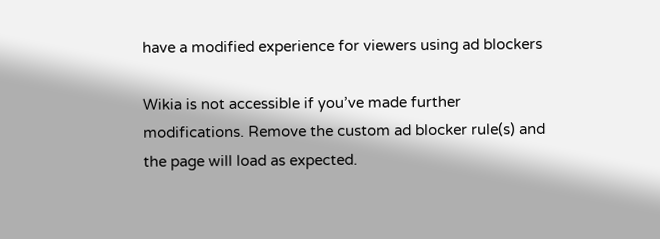have a modified experience for viewers using ad blockers

Wikia is not accessible if you’ve made further modifications. Remove the custom ad blocker rule(s) and the page will load as expected.